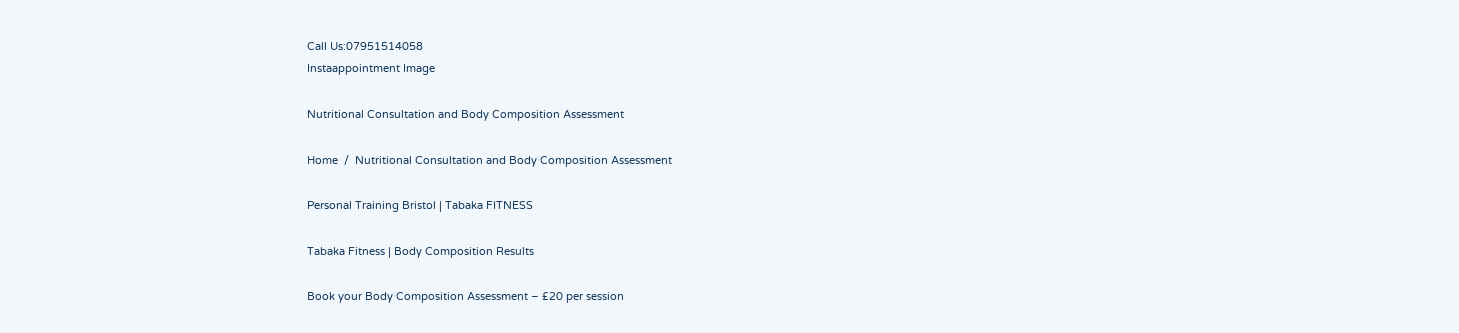Call Us:07951514058
Instaappointment Image

Nutritional Consultation and Body Composition Assessment

Home  /  Nutritional Consultation and Body Composition Assessment

Personal Training Bristol | Tabaka FITNESS

Tabaka Fitness | Body Composition Results

Book your Body Composition Assessment – £20 per session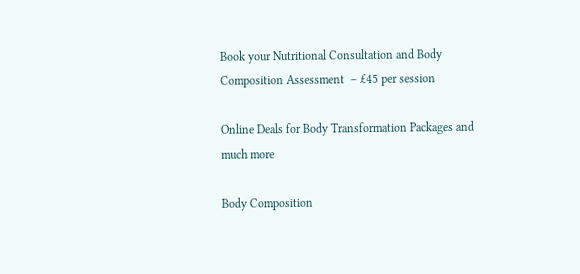Book your Nutritional Consultation and Body Composition Assessment  – £45 per session

Online Deals for Body Transformation Packages and much more

Body Composition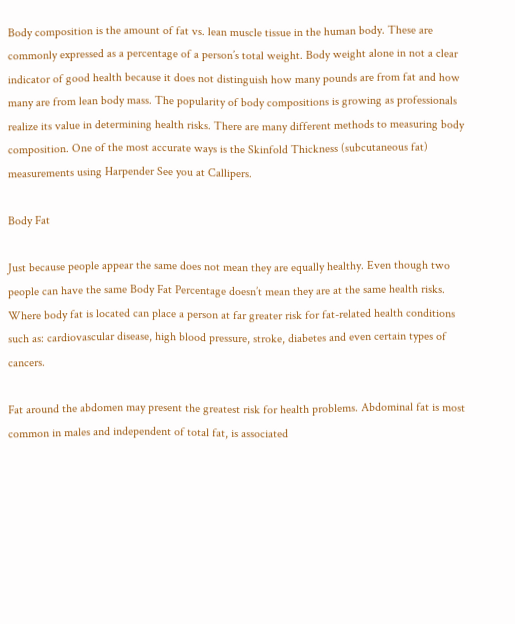Body composition is the amount of fat vs. lean muscle tissue in the human body. These are commonly expressed as a percentage of a person’s total weight. Body weight alone in not a clear indicator of good health because it does not distinguish how many pounds are from fat and how many are from lean body mass. The popularity of body compositions is growing as professionals realize its value in determining health risks. There are many different methods to measuring body composition. One of the most accurate ways is the Skinfold Thickness (subcutaneous fat) measurements using Harpender See you at Callipers.

Body Fat

Just because people appear the same does not mean they are equally healthy. Even though two people can have the same Body Fat Percentage doesn’t mean they are at the same health risks. Where body fat is located can place a person at far greater risk for fat-related health conditions such as: cardiovascular disease, high blood pressure, stroke, diabetes and even certain types of cancers.

Fat around the abdomen may present the greatest risk for health problems. Abdominal fat is most common in males and independent of total fat, is associated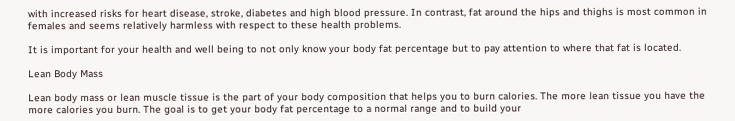with increased risks for heart disease, stroke, diabetes and high blood pressure. In contrast, fat around the hips and thighs is most common in females and seems relatively harmless with respect to these health problems.

It is important for your health and well being to not only know your body fat percentage but to pay attention to where that fat is located.

Lean Body Mass

Lean body mass or lean muscle tissue is the part of your body composition that helps you to burn calories. The more lean tissue you have the more calories you burn. The goal is to get your body fat percentage to a normal range and to build your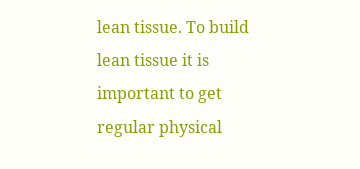lean tissue. To build lean tissue it is important to get regular physical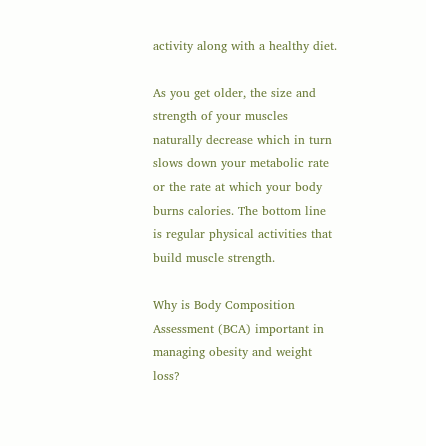activity along with a healthy diet.

As you get older, the size and strength of your muscles naturally decrease which in turn slows down your metabolic rate or the rate at which your body burns calories. The bottom line is regular physical activities that build muscle strength.

Why is Body Composition Assessment (BCA) important in managing obesity and weight loss?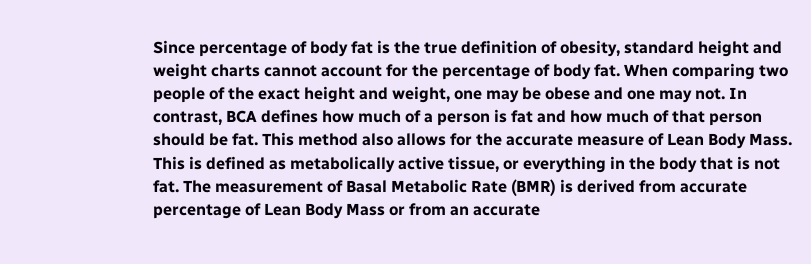Since percentage of body fat is the true definition of obesity, standard height and weight charts cannot account for the percentage of body fat. When comparing two people of the exact height and weight, one may be obese and one may not. In contrast, BCA defines how much of a person is fat and how much of that person should be fat. This method also allows for the accurate measure of Lean Body Mass. This is defined as metabolically active tissue, or everything in the body that is not fat. The measurement of Basal Metabolic Rate (BMR) is derived from accurate percentage of Lean Body Mass or from an accurate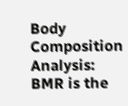Body Composition Analysis: BMR is the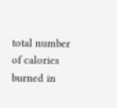total number of calories burned in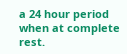a 24 hour period when at complete rest.